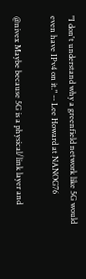"I don't understand why a greenfield network like 5G would even have IPv4 on it." -- Lee Howard at NANOG76

@nivex Maybe because 5G is a physical/link layer and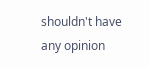shouldn't have any opinion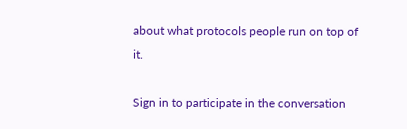about what protocols people run on top of it.

Sign in to participate in the conversation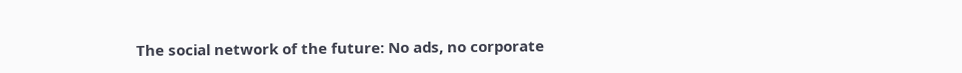The social network of the future: No ads, no corporate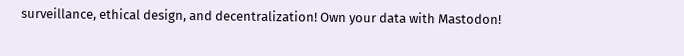surveillance, ethical design, and decentralization! Own your data with Mastodon!